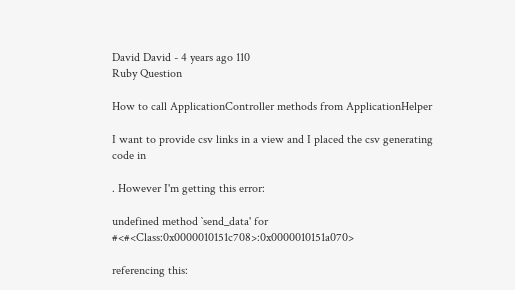David David - 4 years ago 110
Ruby Question

How to call ApplicationController methods from ApplicationHelper

I want to provide csv links in a view and I placed the csv generating code in

. However I'm getting this error:

undefined method `send_data' for #<#<Class:0x0000010151c708>:0x0000010151a070>

referencing this: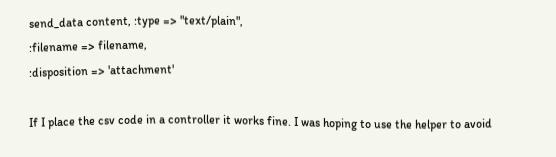send_data content, :type => "text/plain",
:filename => filename,
:disposition => 'attachment'

If I place the csv code in a controller it works fine. I was hoping to use the helper to avoid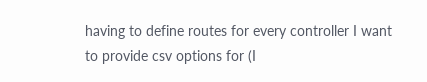having to define routes for every controller I want to provide csv options for (I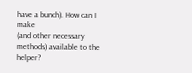have a bunch). How can I make
(and other necessary methods) available to the helper?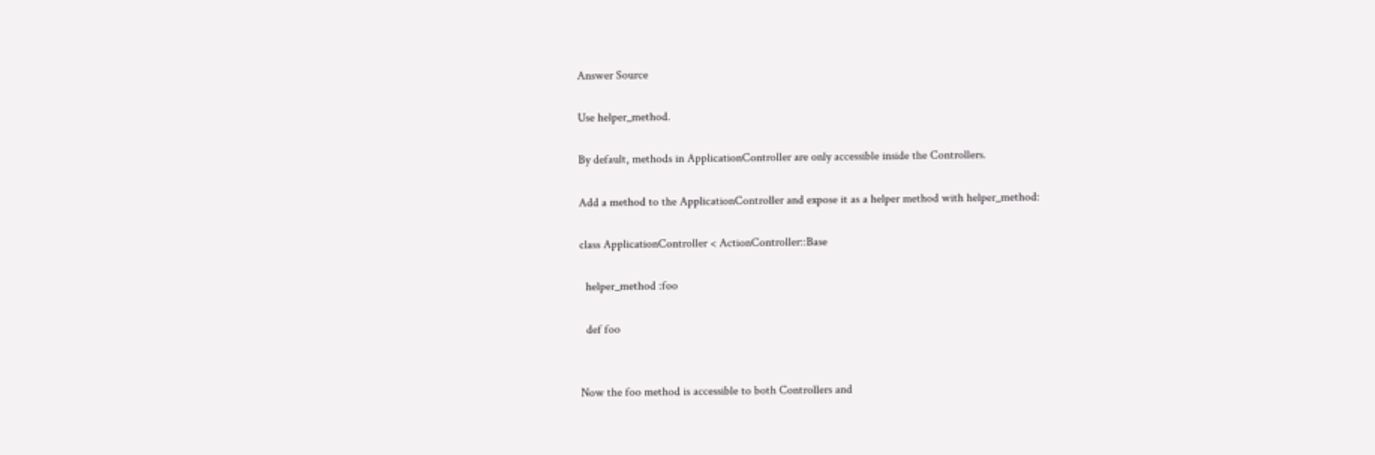Answer Source

Use helper_method.

By default, methods in ApplicationController are only accessible inside the Controllers.

Add a method to the ApplicationController and expose it as a helper method with helper_method:

class ApplicationController < ActionController::Base

  helper_method :foo

  def foo


Now the foo method is accessible to both Controllers and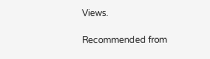Views.

Recommended from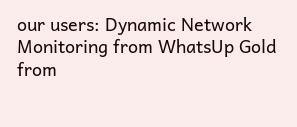our users: Dynamic Network Monitoring from WhatsUp Gold from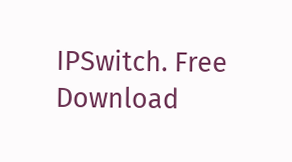IPSwitch. Free Download